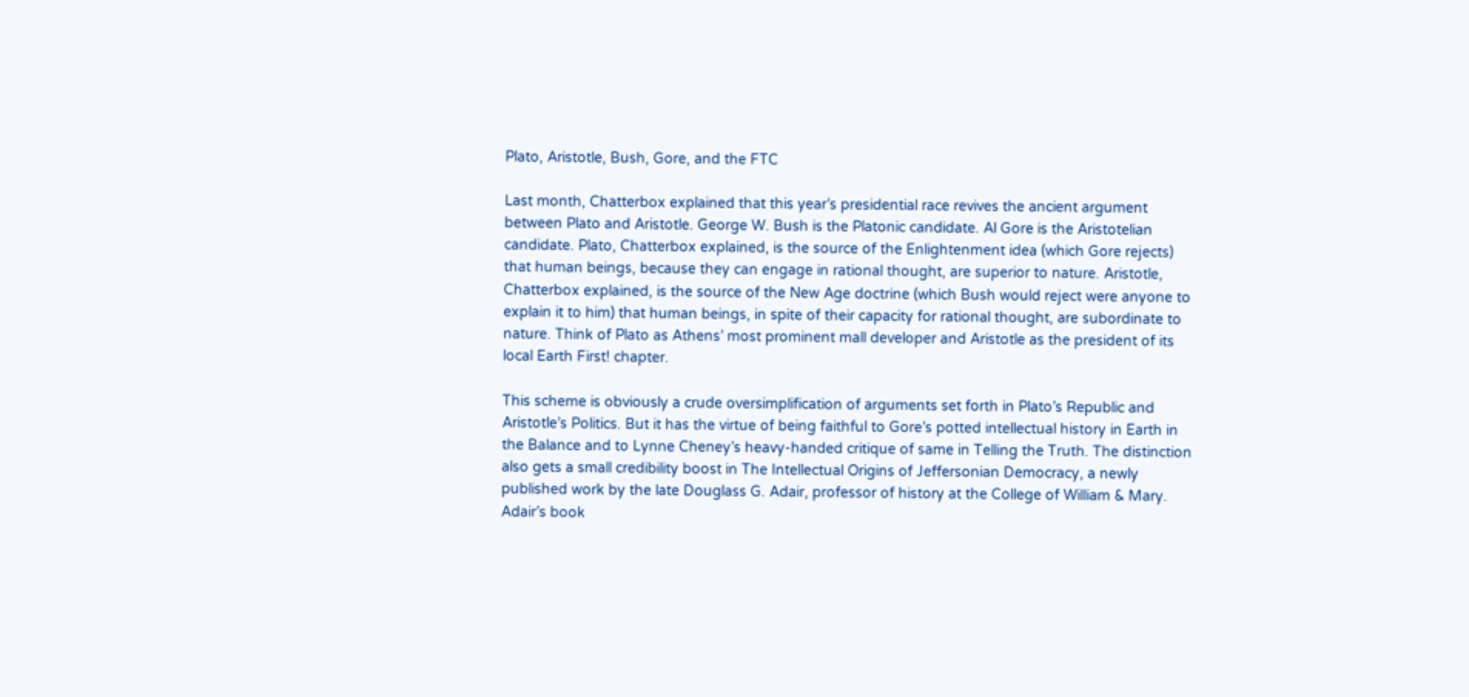Plato, Aristotle, Bush, Gore, and the FTC

Last month, Chatterbox explained that this year’s presidential race revives the ancient argument between Plato and Aristotle. George W. Bush is the Platonic candidate. Al Gore is the Aristotelian candidate. Plato, Chatterbox explained, is the source of the Enlightenment idea (which Gore rejects) that human beings, because they can engage in rational thought, are superior to nature. Aristotle, Chatterbox explained, is the source of the New Age doctrine (which Bush would reject were anyone to explain it to him) that human beings, in spite of their capacity for rational thought, are subordinate to nature. Think of Plato as Athens’ most prominent mall developer and Aristotle as the president of its local Earth First! chapter.

This scheme is obviously a crude oversimplification of arguments set forth in Plato’s Republic and Aristotle’s Politics. But it has the virtue of being faithful to Gore’s potted intellectual history in Earth in the Balance and to Lynne Cheney’s heavy-handed critique of same in Telling the Truth. The distinction also gets a small credibility boost in The Intellectual Origins of Jeffersonian Democracy, a newly published work by the late Douglass G. Adair, professor of history at the College of William & Mary. Adair’s book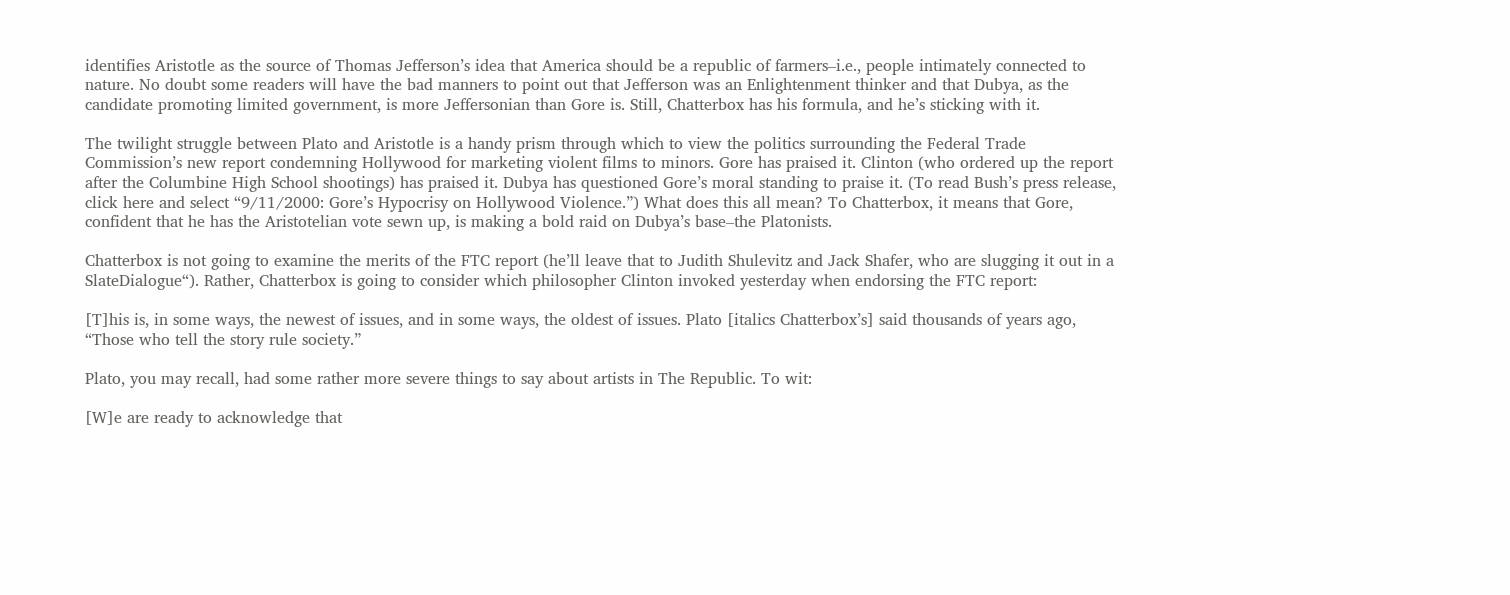identifies Aristotle as the source of Thomas Jefferson’s idea that America should be a republic of farmers–i.e., people intimately connected to nature. No doubt some readers will have the bad manners to point out that Jefferson was an Enlightenment thinker and that Dubya, as the candidate promoting limited government, is more Jeffersonian than Gore is. Still, Chatterbox has his formula, and he’s sticking with it.

The twilight struggle between Plato and Aristotle is a handy prism through which to view the politics surrounding the Federal Trade Commission’s new report condemning Hollywood for marketing violent films to minors. Gore has praised it. Clinton (who ordered up the report after the Columbine High School shootings) has praised it. Dubya has questioned Gore’s moral standing to praise it. (To read Bush’s press release, click here and select “9/11/2000: Gore’s Hypocrisy on Hollywood Violence.”) What does this all mean? To Chatterbox, it means that Gore, confident that he has the Aristotelian vote sewn up, is making a bold raid on Dubya’s base–the Platonists.

Chatterbox is not going to examine the merits of the FTC report (he’ll leave that to Judith Shulevitz and Jack Shafer, who are slugging it out in a SlateDialogue“). Rather, Chatterbox is going to consider which philosopher Clinton invoked yesterday when endorsing the FTC report:

[T]his is, in some ways, the newest of issues, and in some ways, the oldest of issues. Plato [italics Chatterbox’s] said thousands of years ago, “Those who tell the story rule society.”

Plato, you may recall, had some rather more severe things to say about artists in The Republic. To wit:

[W]e are ready to acknowledge that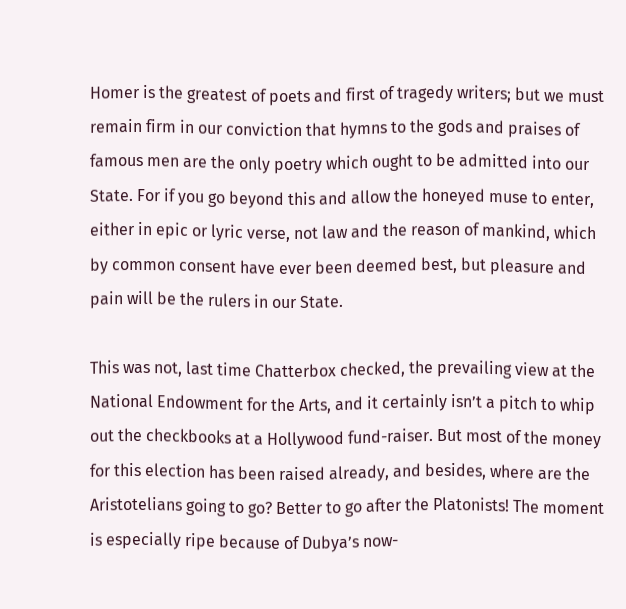Homer is the greatest of poets and first of tragedy writers; but we must remain firm in our conviction that hymns to the gods and praises of famous men are the only poetry which ought to be admitted into our State. For if you go beyond this and allow the honeyed muse to enter, either in epic or lyric verse, not law and the reason of mankind, which by common consent have ever been deemed best, but pleasure and pain will be the rulers in our State.

This was not, last time Chatterbox checked, the prevailing view at the National Endowment for the Arts, and it certainly isn’t a pitch to whip out the checkbooks at a Hollywood fund-raiser. But most of the money for this election has been raised already, and besides, where are the Aristotelians going to go? Better to go after the Platonists! The moment is especially ripe because of Dubya’s now-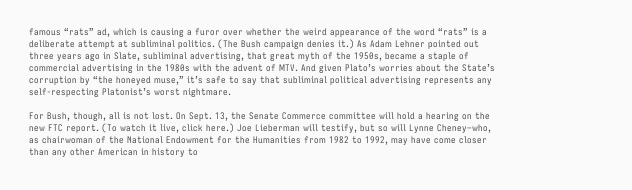famous “rats” ad, which is causing a furor over whether the weird appearance of the word “rats” is a deliberate attempt at subliminal politics. (The Bush campaign denies it.) As Adam Lehner pointed out three years ago in Slate, subliminal advertising, that great myth of the 1950s, became a staple of commercial advertising in the 1980s with the advent of MTV. And given Plato’s worries about the State’s corruption by “the honeyed muse,” it’s safe to say that subliminal political advertising represents any self-respecting Platonist’s worst nightmare.

For Bush, though, all is not lost. On Sept. 13, the Senate Commerce committee will hold a hearing on the new FTC report. (To watch it live, click here.) Joe Lieberman will testify, but so will Lynne Cheney–who, as chairwoman of the National Endowment for the Humanities from 1982 to 1992, may have come closer than any other American in history to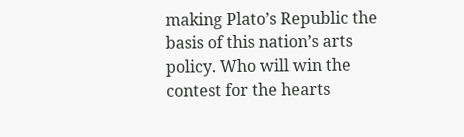making Plato’s Republic the basis of this nation’s arts policy. Who will win the contest for the hearts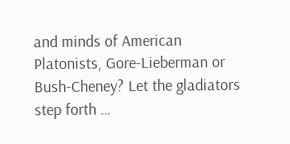and minds of American Platonists, Gore-Lieberman or Bush-Cheney? Let the gladiators step forth …